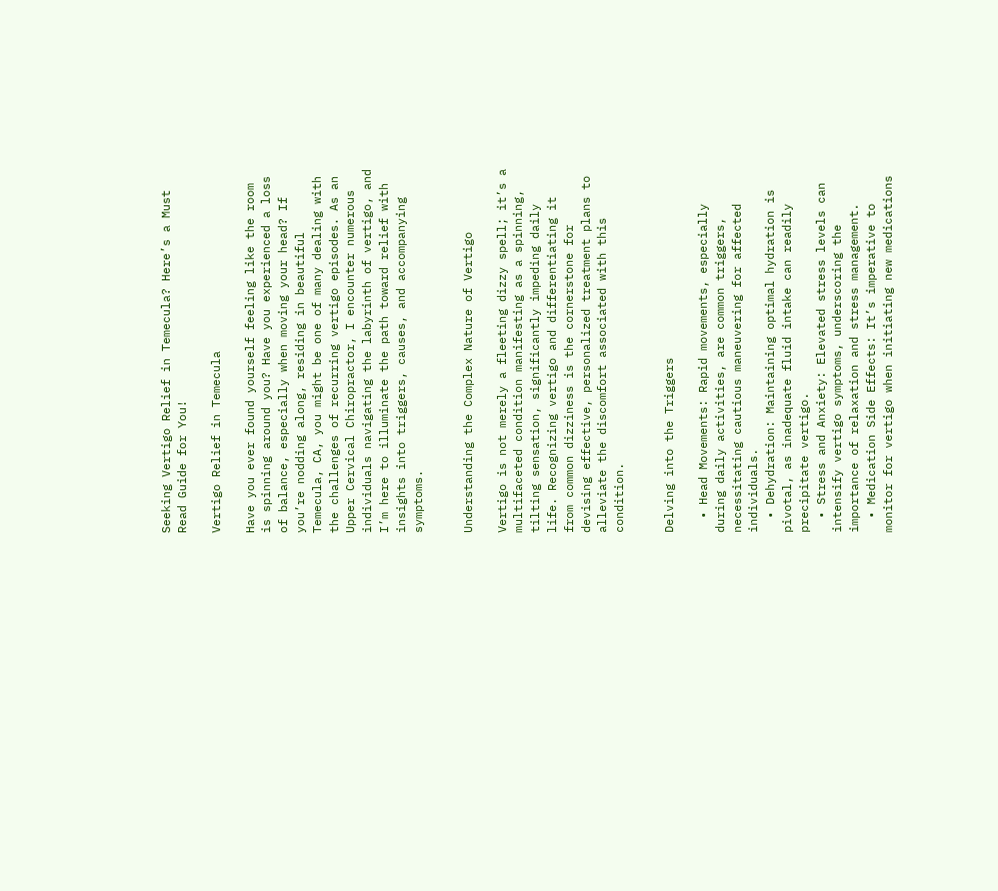Seeking Vertigo Relief in Temecula? Here’s a Must Read Guide for You!

Vertigo Relief in Temecula

Have you ever found yourself feeling like the room is spinning around you? Have you experienced a loss of balance, especially when moving your head? If you’re nodding along, residing in beautiful Temecula, CA, you might be one of many dealing with the challenges of recurring vertigo episodes. As an Upper Cervical Chiropractor, I encounter numerous individuals navigating the labyrinth of vertigo, and I’m here to illuminate the path toward relief with insights into triggers, causes, and accompanying symptoms.


Understanding the Complex Nature of Vertigo

Vertigo is not merely a fleeting dizzy spell; it’s a multifaceted condition manifesting as a spinning, tilting sensation, significantly impeding daily life. Recognizing vertigo and differentiating it from common dizziness is the cornerstone for devising effective, personalized treatment plans to alleviate the discomfort associated with this condition.


Delving into the Triggers

  • Head Movements: Rapid movements, especially during daily activities, are common triggers, necessitating cautious maneuvering for affected individuals.
  • Dehydration: Maintaining optimal hydration is pivotal, as inadequate fluid intake can readily precipitate vertigo.
  • Stress and Anxiety: Elevated stress levels can intensify vertigo symptoms, underscoring the importance of relaxation and stress management.
  • Medication Side Effects: It’s imperative to monitor for vertigo when initiating new medications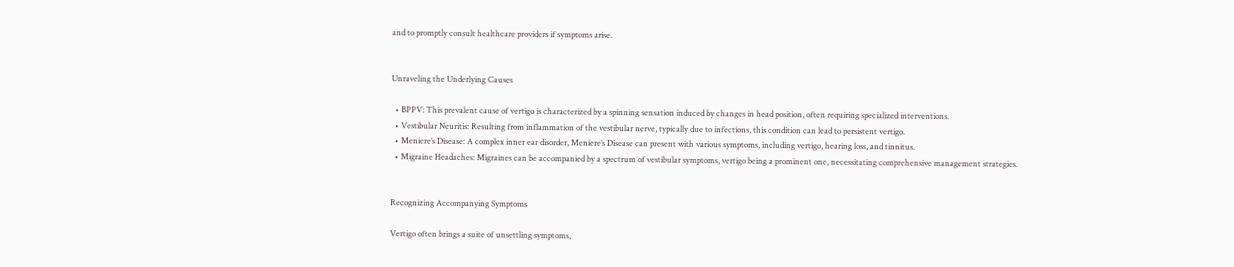and to promptly consult healthcare providers if symptoms arise.


Unraveling the Underlying Causes

  • BPPV: This prevalent cause of vertigo is characterized by a spinning sensation induced by changes in head position, often requiring specialized interventions.
  • Vestibular Neuritis: Resulting from inflammation of the vestibular nerve, typically due to infections, this condition can lead to persistent vertigo.
  • Meniere’s Disease: A complex inner ear disorder, Meniere’s Disease can present with various symptoms, including vertigo, hearing loss, and tinnitus.
  • Migraine Headaches: Migraines can be accompanied by a spectrum of vestibular symptoms, vertigo being a prominent one, necessitating comprehensive management strategies.


Recognizing Accompanying Symptoms

Vertigo often brings a suite of unsettling symptoms,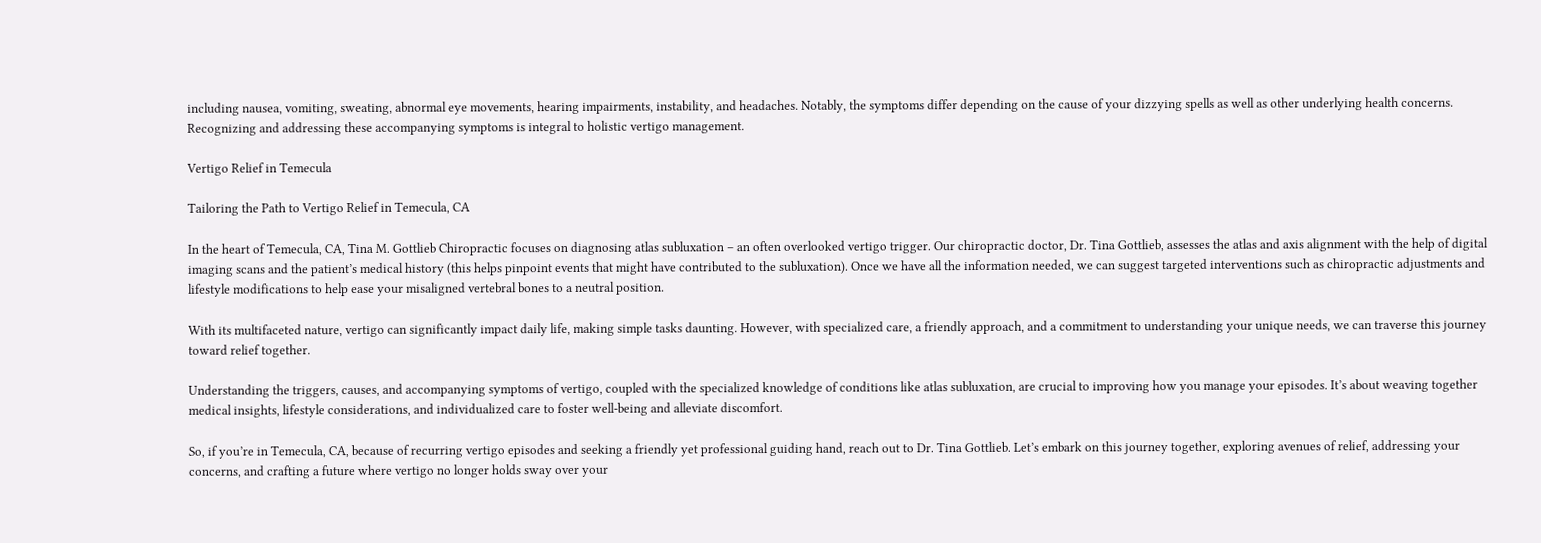including nausea, vomiting, sweating, abnormal eye movements, hearing impairments, instability, and headaches. Notably, the symptoms differ depending on the cause of your dizzying spells as well as other underlying health concerns. Recognizing and addressing these accompanying symptoms is integral to holistic vertigo management.

Vertigo Relief in Temecula

Tailoring the Path to Vertigo Relief in Temecula, CA

In the heart of Temecula, CA, Tina M. Gottlieb Chiropractic focuses on diagnosing atlas subluxation – an often overlooked vertigo trigger. Our chiropractic doctor, Dr. Tina Gottlieb, assesses the atlas and axis alignment with the help of digital imaging scans and the patient’s medical history (this helps pinpoint events that might have contributed to the subluxation). Once we have all the information needed, we can suggest targeted interventions such as chiropractic adjustments and lifestyle modifications to help ease your misaligned vertebral bones to a neutral position.

With its multifaceted nature, vertigo can significantly impact daily life, making simple tasks daunting. However, with specialized care, a friendly approach, and a commitment to understanding your unique needs, we can traverse this journey toward relief together.

Understanding the triggers, causes, and accompanying symptoms of vertigo, coupled with the specialized knowledge of conditions like atlas subluxation, are crucial to improving how you manage your episodes. It’s about weaving together medical insights, lifestyle considerations, and individualized care to foster well-being and alleviate discomfort.

So, if you’re in Temecula, CA, because of recurring vertigo episodes and seeking a friendly yet professional guiding hand, reach out to Dr. Tina Gottlieb. Let’s embark on this journey together, exploring avenues of relief, addressing your concerns, and crafting a future where vertigo no longer holds sway over your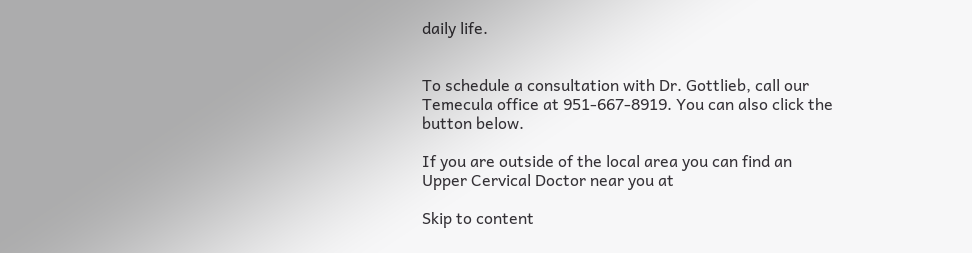daily life.


To schedule a consultation with Dr. Gottlieb, call our Temecula office at 951-667-8919. You can also click the button below.

If you are outside of the local area you can find an Upper Cervical Doctor near you at

Skip to content